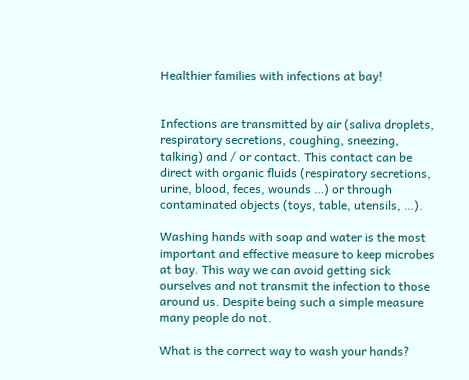Healthier families with infections at bay!


Infections are transmitted by air (saliva droplets, respiratory secretions, coughing, sneezing, talking) and / or contact. This contact can be direct with organic fluids (respiratory secretions, urine, blood, feces, wounds …) or through contaminated objects (toys, table, utensils, …).

Washing hands with soap and water is the most important and effective measure to keep microbes at bay. This way we can avoid getting sick ourselves and not transmit the infection to those around us. Despite being such a simple measure many people do not.

What is the correct way to wash your hands?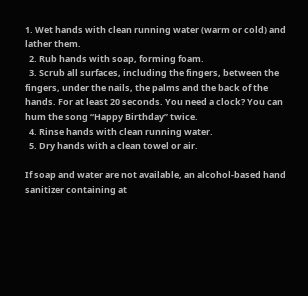1. Wet hands with clean running water (warm or cold) and lather them.
  2. Rub hands with soap, forming foam.
  3. Scrub all surfaces, including the fingers, between the fingers, under the nails, the palms and the back of the hands. For at least 20 seconds. You need a clock? You can hum the song “Happy Birthday” twice.
  4. Rinse hands with clean running water.
  5. Dry hands with a clean towel or air.

If soap and water are not available, an alcohol-based hand sanitizer containing at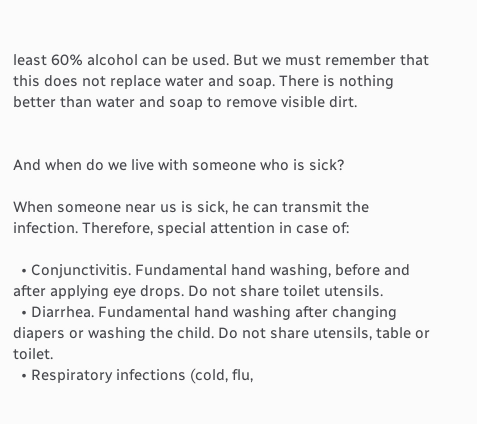least 60% alcohol can be used. But we must remember that this does not replace water and soap. There is nothing better than water and soap to remove visible dirt.


And when do we live with someone who is sick?

When someone near us is sick, he can transmit the infection. Therefore, special attention in case of:

  • Conjunctivitis. Fundamental hand washing, before and after applying eye drops. Do not share toilet utensils.
  • Diarrhea. Fundamental hand washing after changing diapers or washing the child. Do not share utensils, table or toilet.
  • Respiratory infections (cold, flu,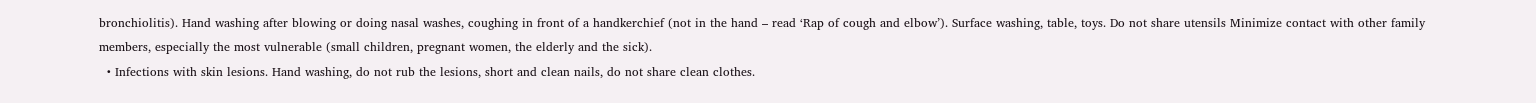bronchiolitis). Hand washing after blowing or doing nasal washes, coughing in front of a handkerchief (not in the hand – read ‘Rap of cough and elbow’). Surface washing, table, toys. Do not share utensils Minimize contact with other family members, especially the most vulnerable (small children, pregnant women, the elderly and the sick).
  • Infections with skin lesions. Hand washing, do not rub the lesions, short and clean nails, do not share clean clothes.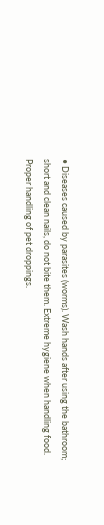• Diseases caused by parasites (worms). Wash hands after using the bathroom; short and clean nails, do not bite them. Extreme hygiene when handling food. Proper handling of pet droppings.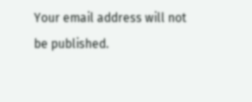Your email address will not be published.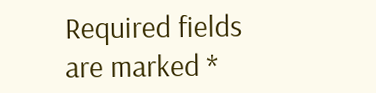Required fields are marked *